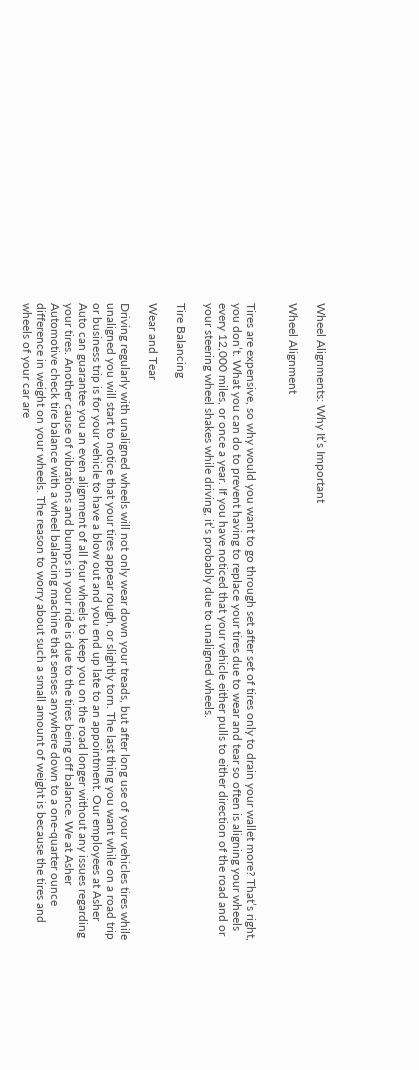Wheel Alignments: Why It’s Important

Wheel Alignment


Tires are expensive, so why would you want to go through set after set of tires only to drain your wallet more? That’s right, you don’t. What you can do to prevent having to replace your tires due to wear and tear so often is aligning your wheels every 12,000 miles, or once a year. If you have noticed that your vehicle either pulls to either direction of the road and or your steering wheel shakes while driving, it’s probably due to unaligned wheels.

Tire Balancing

Wear and Tear

Driving regularly with unaligned wheels will not only wear down your treads, but after long use of your vehicles tires while unaligned you will start to notice that your tires appear rough, or slightly torn. The last thing you want while on a road trip or business trip is for your vehicle to have a blow out and you end up late to an appointment. Our employees at Asher Auto can guarantee you an even alignment of all four wheels to keep you on the road longer without any issues regarding your tires. Another cause of vibrations and bumps in your ride is due to the tires being off balance. We at Asher Automotive check tire balance with a wheel balancing machine that senses anywhere down to a one-quarter ounce difference in weight on your wheels. The reason to worry about such a small amount of weight is because the tires and wheels of your car are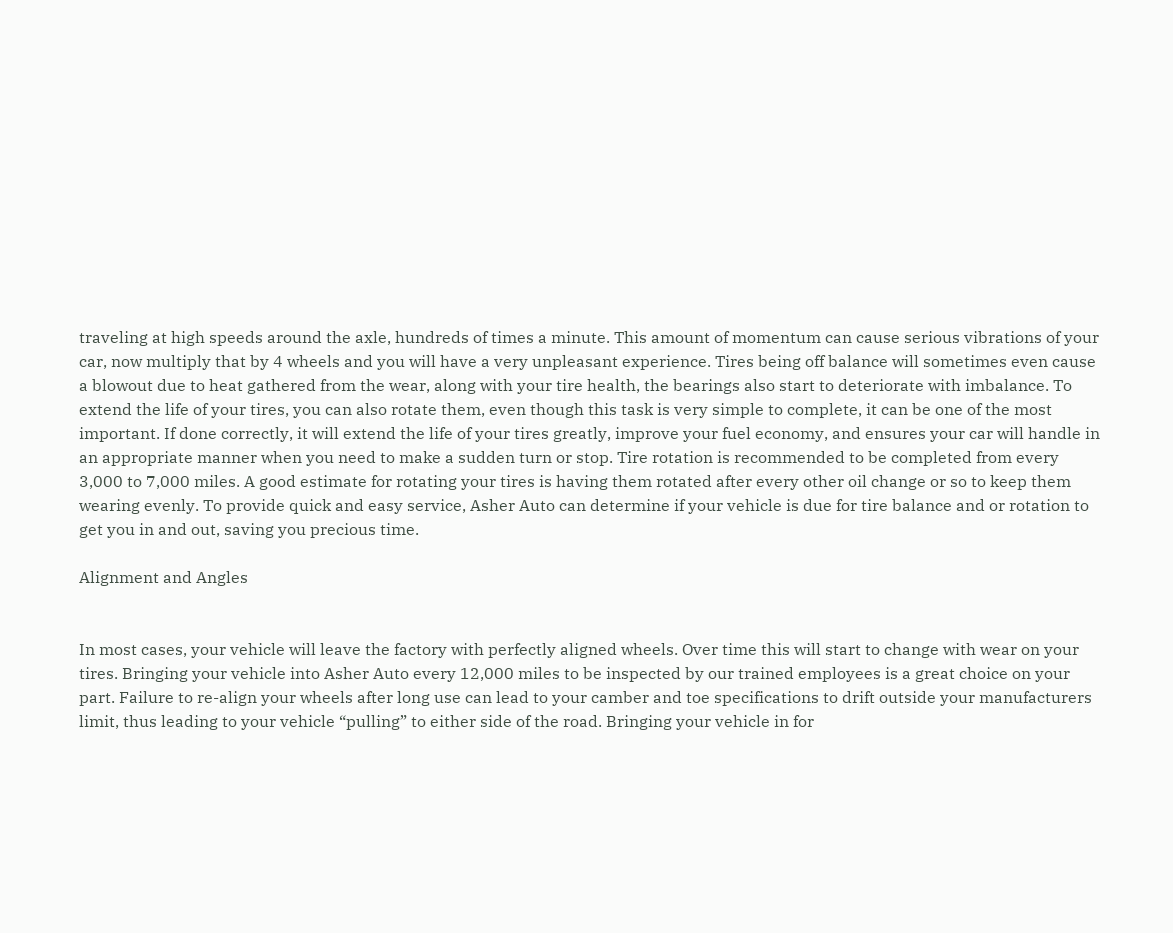traveling at high speeds around the axle, hundreds of times a minute. This amount of momentum can cause serious vibrations of your car, now multiply that by 4 wheels and you will have a very unpleasant experience. Tires being off balance will sometimes even cause a blowout due to heat gathered from the wear, along with your tire health, the bearings also start to deteriorate with imbalance. To extend the life of your tires, you can also rotate them, even though this task is very simple to complete, it can be one of the most important. If done correctly, it will extend the life of your tires greatly, improve your fuel economy, and ensures your car will handle in an appropriate manner when you need to make a sudden turn or stop. Tire rotation is recommended to be completed from every 3,000 to 7,000 miles. A good estimate for rotating your tires is having them rotated after every other oil change or so to keep them wearing evenly. To provide quick and easy service, Asher Auto can determine if your vehicle is due for tire balance and or rotation to get you in and out, saving you precious time.

Alignment and Angles


In most cases, your vehicle will leave the factory with perfectly aligned wheels. Over time this will start to change with wear on your tires. Bringing your vehicle into Asher Auto every 12,000 miles to be inspected by our trained employees is a great choice on your part. Failure to re-align your wheels after long use can lead to your camber and toe specifications to drift outside your manufacturers limit, thus leading to your vehicle “pulling” to either side of the road. Bringing your vehicle in for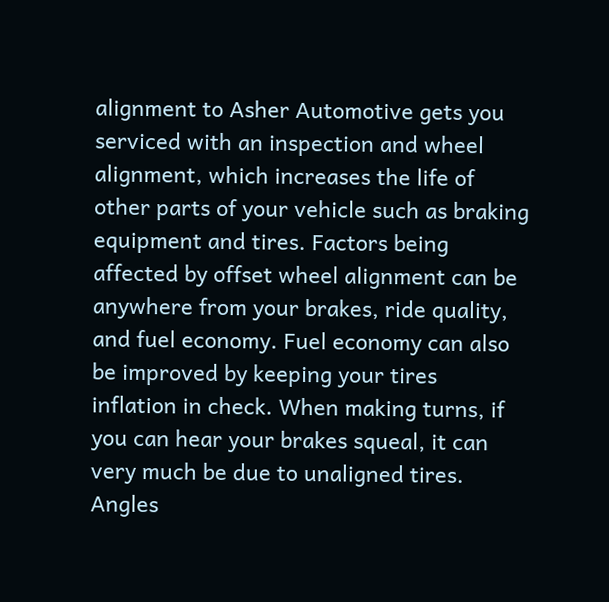alignment to Asher Automotive gets you serviced with an inspection and wheel alignment, which increases the life of other parts of your vehicle such as braking equipment and tires. Factors being affected by offset wheel alignment can be anywhere from your brakes, ride quality, and fuel economy. Fuel economy can also be improved by keeping your tires inflation in check. When making turns, if you can hear your brakes squeal, it can very much be due to unaligned tires. Angles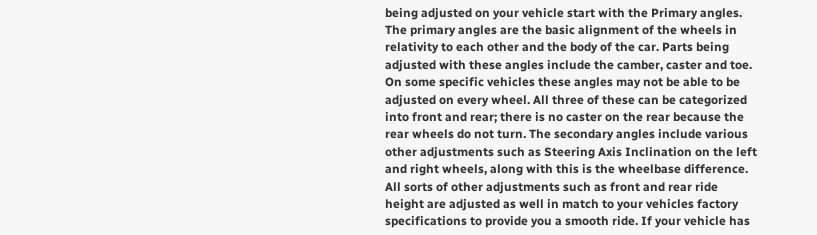being adjusted on your vehicle start with the Primary angles. The primary angles are the basic alignment of the wheels in relativity to each other and the body of the car. Parts being adjusted with these angles include the camber, caster and toe. On some specific vehicles these angles may not be able to be adjusted on every wheel. All three of these can be categorized into front and rear; there is no caster on the rear because the rear wheels do not turn. The secondary angles include various other adjustments such as Steering Axis Inclination on the left and right wheels, along with this is the wheelbase difference. All sorts of other adjustments such as front and rear ride height are adjusted as well in match to your vehicles factory specifications to provide you a smooth ride. If your vehicle has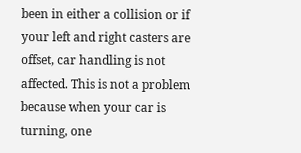been in either a collision or if your left and right casters are offset, car handling is not affected. This is not a problem because when your car is turning, one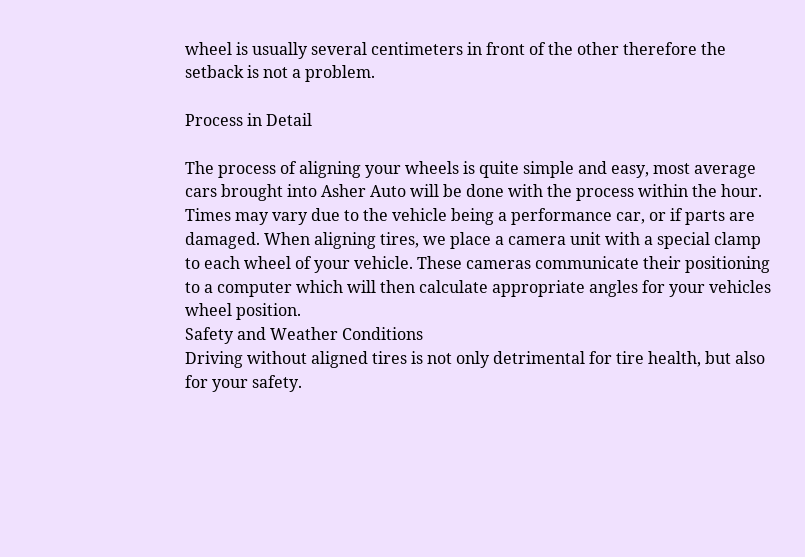wheel is usually several centimeters in front of the other therefore the setback is not a problem.

Process in Detail

The process of aligning your wheels is quite simple and easy, most average cars brought into Asher Auto will be done with the process within the hour. Times may vary due to the vehicle being a performance car, or if parts are damaged. When aligning tires, we place a camera unit with a special clamp to each wheel of your vehicle. These cameras communicate their positioning to a computer which will then calculate appropriate angles for your vehicles wheel position.
Safety and Weather Conditions
Driving without aligned tires is not only detrimental for tire health, but also for your safety.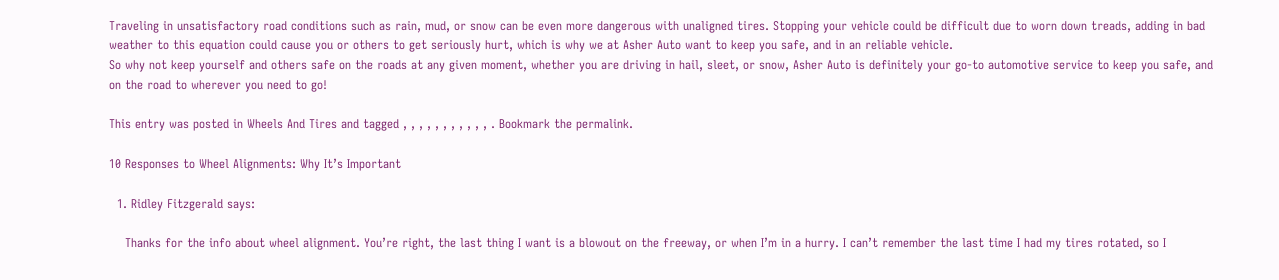Traveling in unsatisfactory road conditions such as rain, mud, or snow can be even more dangerous with unaligned tires. Stopping your vehicle could be difficult due to worn down treads, adding in bad weather to this equation could cause you or others to get seriously hurt, which is why we at Asher Auto want to keep you safe, and in an reliable vehicle.
So why not keep yourself and others safe on the roads at any given moment, whether you are driving in hail, sleet, or snow, Asher Auto is definitely your go-to automotive service to keep you safe, and on the road to wherever you need to go!

This entry was posted in Wheels And Tires and tagged , , , , , , , , , , , . Bookmark the permalink.

10 Responses to Wheel Alignments: Why It’s Important

  1. Ridley Fitzgerald says:

    Thanks for the info about wheel alignment. You’re right, the last thing I want is a blowout on the freeway, or when I’m in a hurry. I can’t remember the last time I had my tires rotated, so I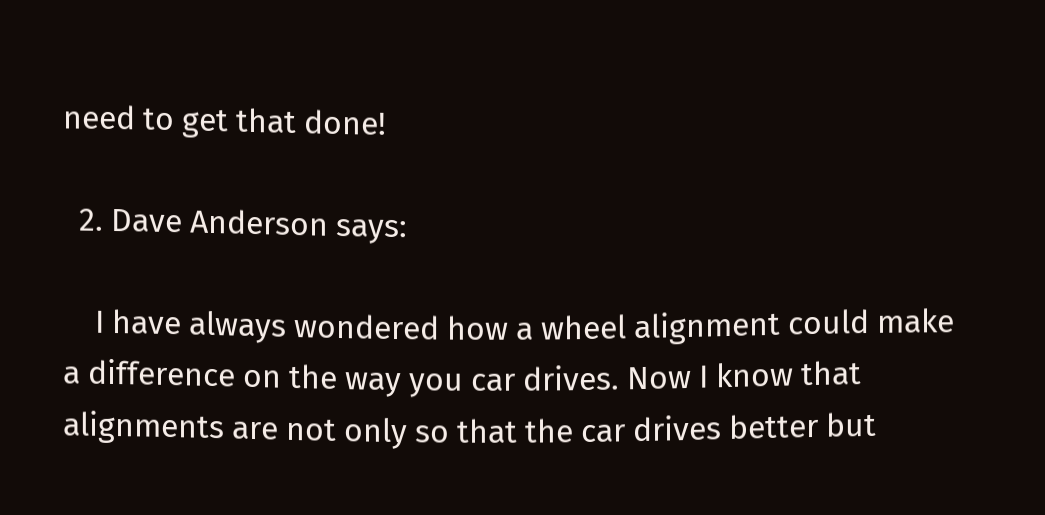need to get that done!

  2. Dave Anderson says:

    I have always wondered how a wheel alignment could make a difference on the way you car drives. Now I know that alignments are not only so that the car drives better but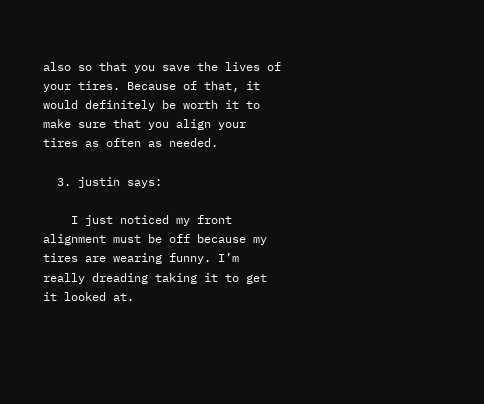also so that you save the lives of your tires. Because of that, it would definitely be worth it to make sure that you align your tires as often as needed.

  3. justin says:

    I just noticed my front alignment must be off because my tires are wearing funny. I’m really dreading taking it to get it looked at.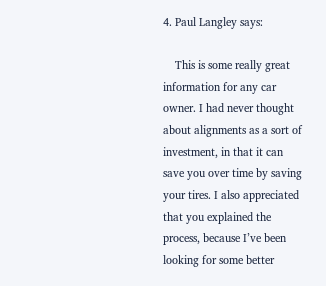4. Paul Langley says:

    This is some really great information for any car owner. I had never thought about alignments as a sort of investment, in that it can save you over time by saving your tires. I also appreciated that you explained the process, because I’ve been looking for some better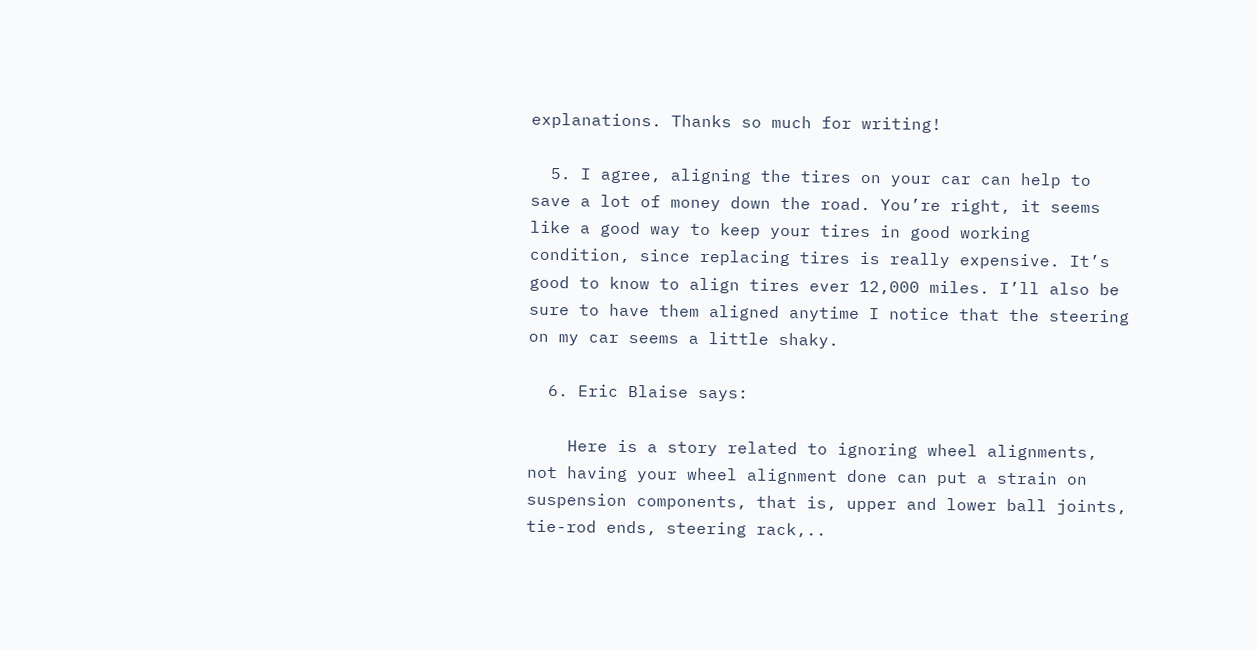explanations. Thanks so much for writing!

  5. I agree, aligning the tires on your car can help to save a lot of money down the road. You’re right, it seems like a good way to keep your tires in good working condition, since replacing tires is really expensive. It’s good to know to align tires ever 12,000 miles. I’ll also be sure to have them aligned anytime I notice that the steering on my car seems a little shaky.

  6. Eric Blaise says:

    Here is a story related to ignoring wheel alignments, not having your wheel alignment done can put a strain on suspension components, that is, upper and lower ball joints, tie-rod ends, steering rack,..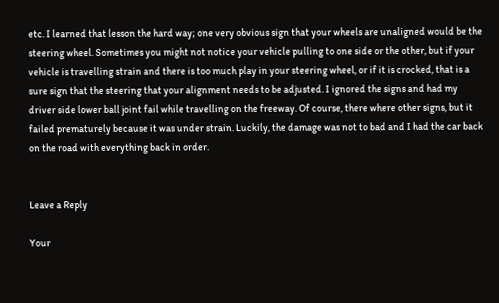etc. I learned that lesson the hard way; one very obvious sign that your wheels are unaligned would be the steering wheel. Sometimes you might not notice your vehicle pulling to one side or the other, but if your vehicle is travelling strain and there is too much play in your steering wheel, or if it is crocked, that is a sure sign that the steering that your alignment needs to be adjusted. I ignored the signs and had my driver side lower ball joint fail while travelling on the freeway. Of course, there where other signs, but it failed prematurely because it was under strain. Luckily, the damage was not to bad and I had the car back on the road with everything back in order.


Leave a Reply

Your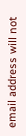email address will not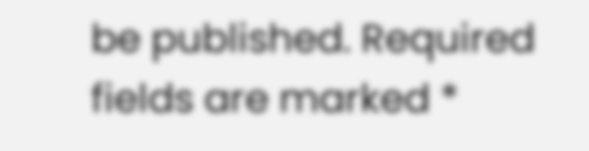be published. Required fields are marked *